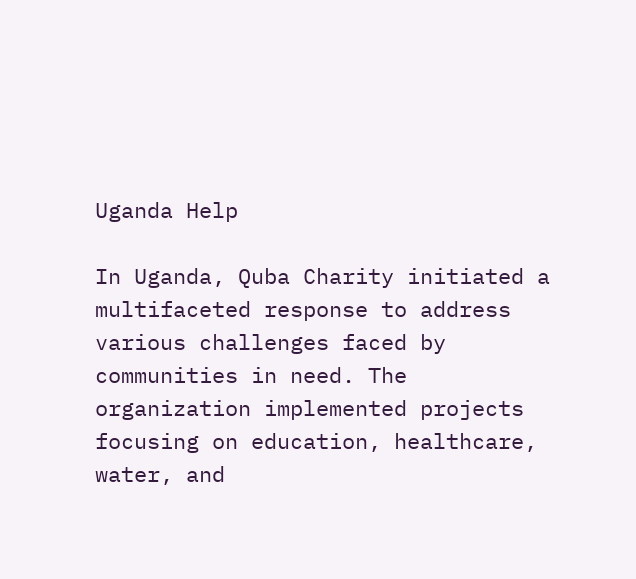Uganda Help

In Uganda, Quba Charity initiated a multifaceted response to address various challenges faced by communities in need. The organization implemented projects focusing on education, healthcare, water, and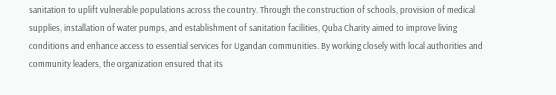sanitation to uplift vulnerable populations across the country. Through the construction of schools, provision of medical supplies, installation of water pumps, and establishment of sanitation facilities, Quba Charity aimed to improve living conditions and enhance access to essential services for Ugandan communities. By working closely with local authorities and community leaders, the organization ensured that its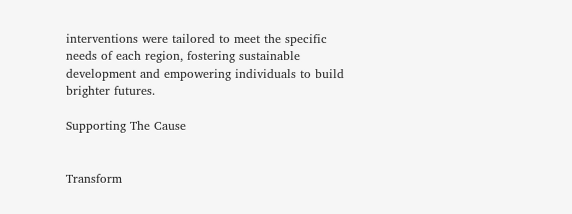interventions were tailored to meet the specific needs of each region, fostering sustainable development and empowering individuals to build brighter futures.

Supporting The Cause


Transform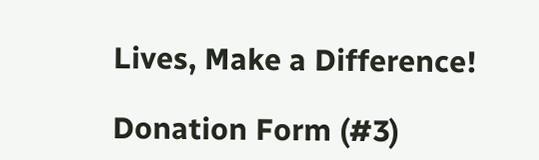Lives, Make a Difference!

Donation Form (#3)